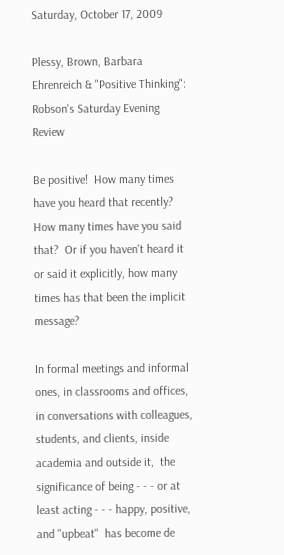Saturday, October 17, 2009

Plessy, Brown, Barbara Ehrenreich & "Positive Thinking": Robson's Saturday Evening Review

Be positive!  How many times have you heard that recently?  How many times have you said that?  Or if you haven't heard it or said it explicitly, how many times has that been the implicit message?

In formal meetings and informal ones, in classrooms and offices, in conversations with colleagues, students, and clients, inside academia and outside it,  the significance of being - - - or at least acting - - - happy, positive,  and "upbeat"  has become de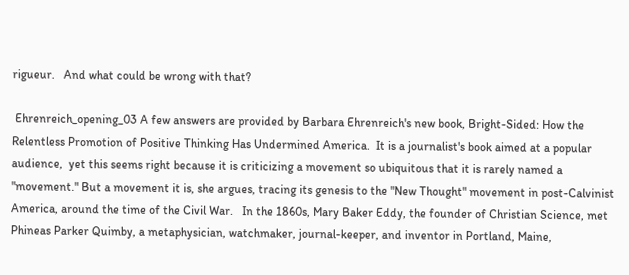rigueur.   And what could be wrong with that?

 Ehrenreich_opening_03 A few answers are provided by Barbara Ehrenreich's new book, Bright-Sided: How the Relentless Promotion of Positive Thinking Has Undermined America.  It is a journalist's book aimed at a popular audience,  yet this seems right because it is criticizing a movement so ubiquitous that it is rarely named a "movement." But a movement it is, she argues, tracing its genesis to the "New Thought" movement in post-Calvinist America, around the time of the Civil War.   In the 1860s, Mary Baker Eddy, the founder of Christian Science, met Phineas Parker Quimby, a metaphysician, watchmaker, journal-keeper, and inventor in Portland, Maine,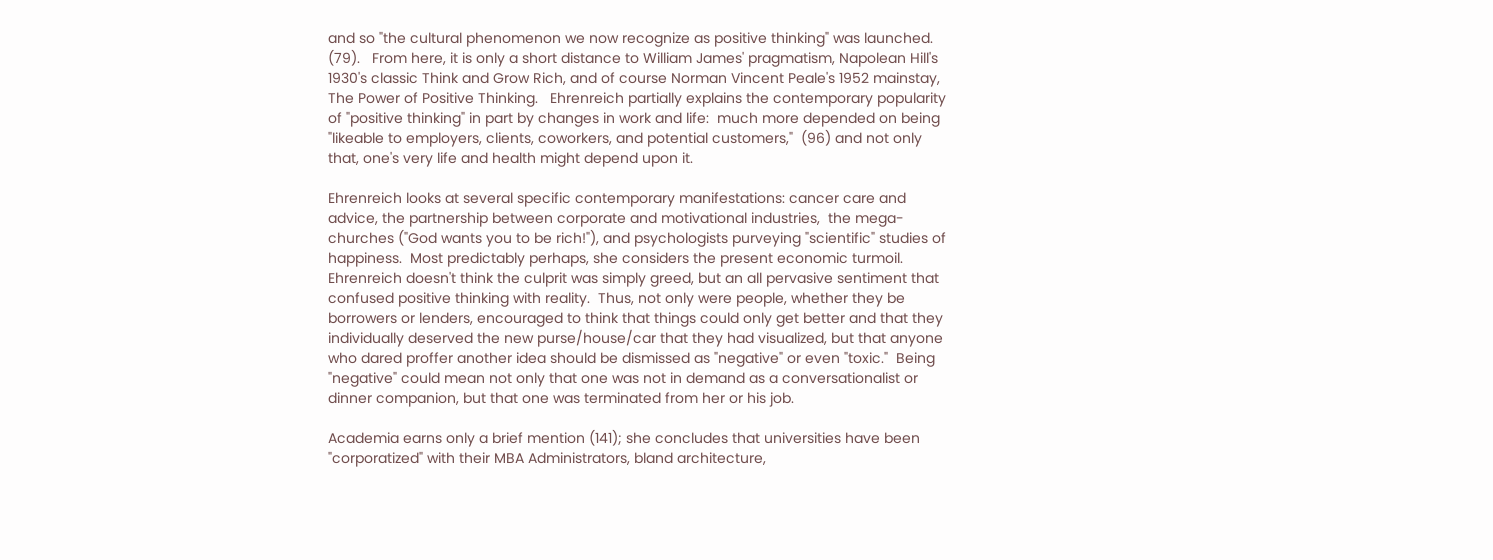and so "the cultural phenomenon we now recognize as positive thinking" was launched. (79).   From here, it is only a short distance to William James' pragmatism, Napolean Hill's 1930's classic Think and Grow Rich, and of course Norman Vincent Peale's 1952 mainstay, The Power of Positive Thinking.   Ehrenreich partially explains the contemporary popularity of "positive thinking" in part by changes in work and life:  much more depended on being "likeable to employers, clients, coworkers, and potential customers,"  (96) and not only that, one's very life and health might depend upon it.

Ehrenreich looks at several specific contemporary manifestations: cancer care and advice, the partnership between corporate and motivational industries,  the mega-churches ("God wants you to be rich!"), and psychologists purveying "scientific" studies of happiness.  Most predictably perhaps, she considers the present economic turmoil.  Ehrenreich doesn't think the culprit was simply greed, but an all pervasive sentiment that confused positive thinking with reality.  Thus, not only were people, whether they be borrowers or lenders, encouraged to think that things could only get better and that they individually deserved the new purse/house/car that they had visualized, but that anyone who dared proffer another idea should be dismissed as "negative" or even "toxic."  Being "negative" could mean not only that one was not in demand as a conversationalist or dinner companion, but that one was terminated from her or his job.

Academia earns only a brief mention (141); she concludes that universities have been "corporatized" with their MBA Administrators, bland architecture,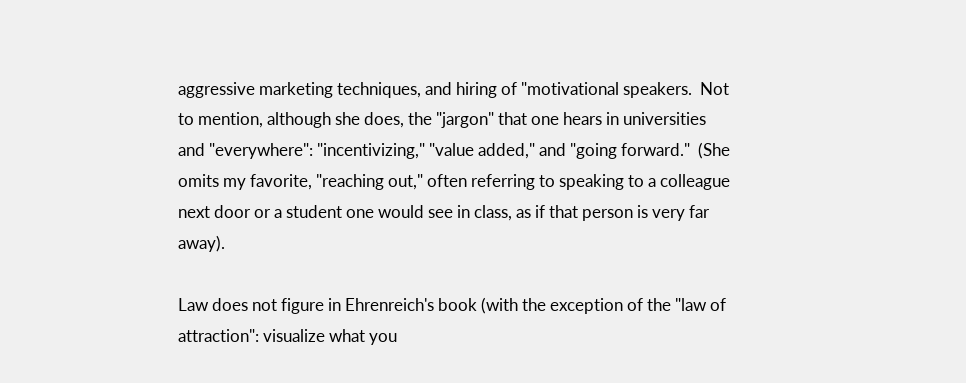aggressive marketing techniques, and hiring of "motivational speakers.  Not to mention, although she does, the "jargon" that one hears in universities and "everywhere": "incentivizing," "value added," and "going forward."  (She omits my favorite, "reaching out," often referring to speaking to a colleague next door or a student one would see in class, as if that person is very far away).

Law does not figure in Ehrenreich's book (with the exception of the "law of attraction": visualize what you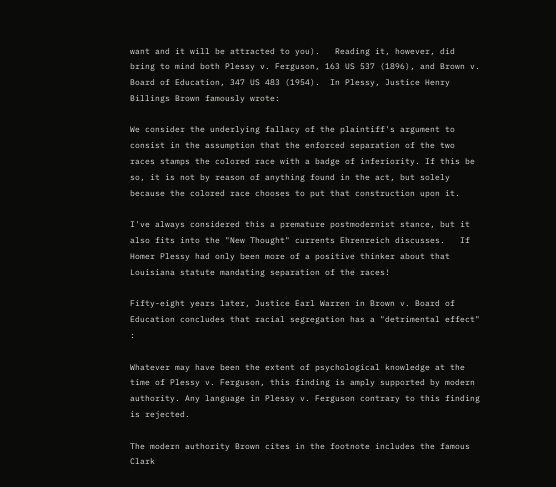want and it will be attracted to you).   Reading it, however, did bring to mind both Plessy v. Ferguson, 163 US 537 (1896), and Brown v. Board of Education, 347 US 483 (1954).  In Plessy, Justice Henry Billings Brown famously wrote:

We consider the underlying fallacy of the plaintiff's argument to consist in the assumption that the enforced separation of the two races stamps the colored race with a badge of inferiority. If this be so, it is not by reason of anything found in the act, but solely because the colored race chooses to put that construction upon it.

I've always considered this a premature postmodernist stance, but it also fits into the "New Thought" currents Ehrenreich discusses.   If Homer Plessy had only been more of a positive thinker about that Louisiana statute mandating separation of the races!

Fifty-eight years later, Justice Earl Warren in Brown v. Board of Education concludes that racial segregation has a "detrimental effect" :

Whatever may have been the extent of psychological knowledge at the time of Plessy v. Ferguson, this finding is amply supported by modern authority. Any language in Plessy v. Ferguson contrary to this finding is rejected.

The modern authority Brown cites in the footnote includes the famous Clark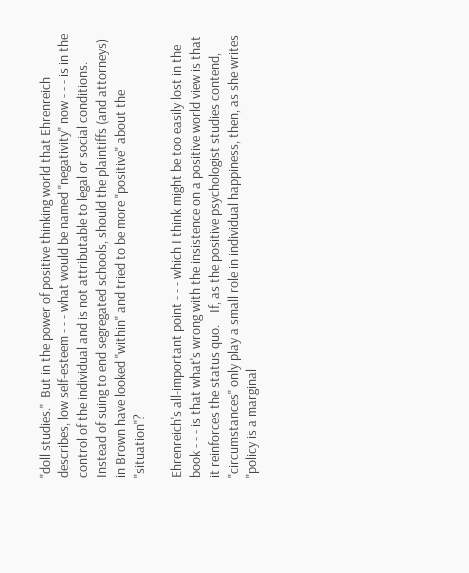"doll studies."  But in the power of positive thinking world that Ehrenreich describes, low self-esteem - - - what would be named "negativity" now - - - is in the control of the individual and is not attributable to legal or social conditions.    Instead of suing to end segregated schools, should the plaintiffs (and attorneys) in Brown have looked "within" and tried to be more "positive" about the "situation"?

Ehrenreich's all-important point - - - which I think might be too easily lost in the book - - - is that what's wrong with the insistence on a positive world view is that it reinforces the status quo.    If, as the positive psychologist studies contend, "circumstances" only play a small role in individual happiness, then, as she writes "policy is a marginal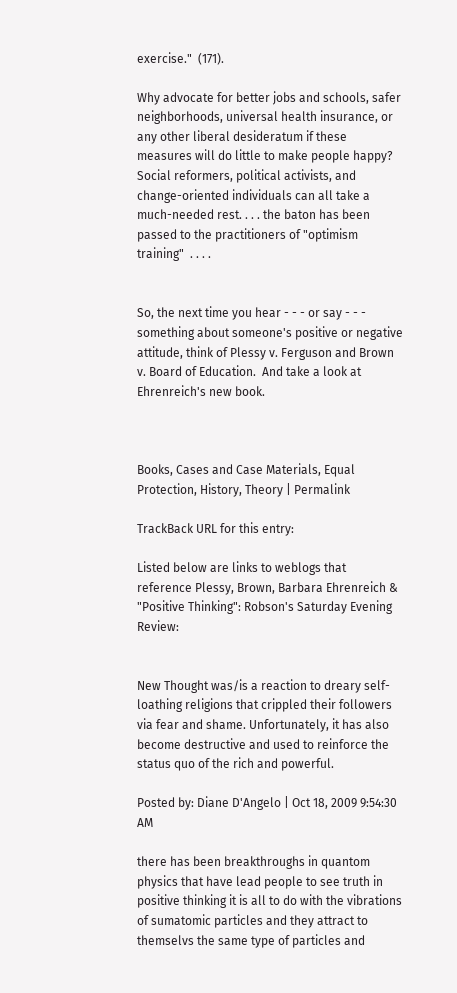exercise."  (171).

Why advocate for better jobs and schools, safer neighborhoods, universal health insurance, or any other liberal desideratum if these measures will do little to make people happy?  Social reformers, political activists, and change-oriented individuals can all take a much-needed rest. . . . the baton has been passed to the practitioners of "optimism training"  . . . .


So, the next time you hear - - - or say - - - something about someone's positive or negative attitude, think of Plessy v. Ferguson and Brown v. Board of Education.  And take a look at Ehrenreich's new book.



Books, Cases and Case Materials, Equal Protection, History, Theory | Permalink

TrackBack URL for this entry:

Listed below are links to weblogs that reference Plessy, Brown, Barbara Ehrenreich & "Positive Thinking": Robson's Saturday Evening Review:


New Thought was/is a reaction to dreary self-loathing religions that crippled their followers via fear and shame. Unfortunately, it has also become destructive and used to reinforce the status quo of the rich and powerful.

Posted by: Diane D'Angelo | Oct 18, 2009 9:54:30 AM

there has been breakthroughs in quantom physics that have lead people to see truth in positive thinking it is all to do with the vibrations of sumatomic particles and they attract to themselvs the same type of particles and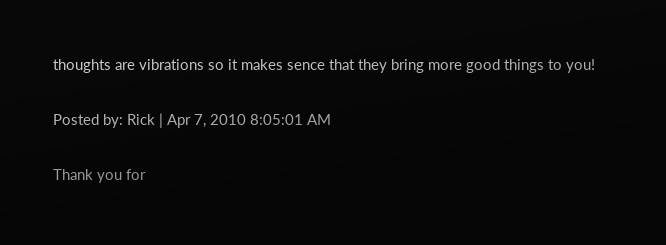thoughts are vibrations so it makes sence that they bring more good things to you!

Posted by: Rick | Apr 7, 2010 8:05:01 AM

Thank you for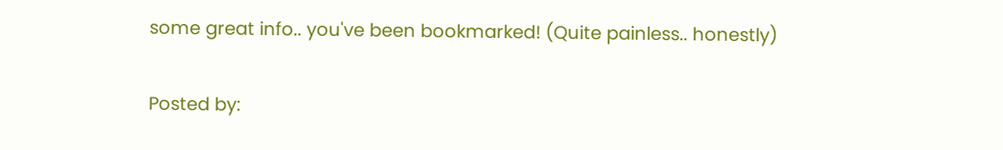some great info.. you've been bookmarked! (Quite painless.. honestly)

Posted by: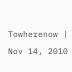Towherenow | Nov 14, 2010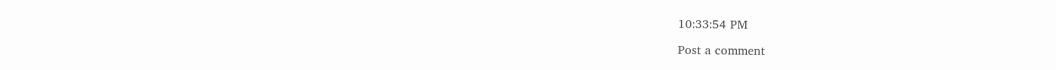10:33:54 PM

Post a comment